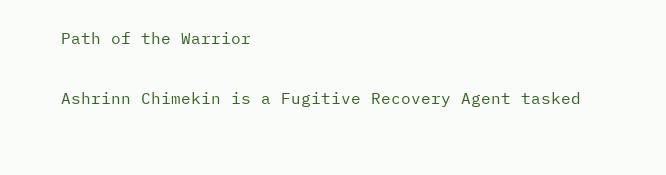Path of the Warrior

Ashrinn Chimekin is a Fugitive Recovery Agent tasked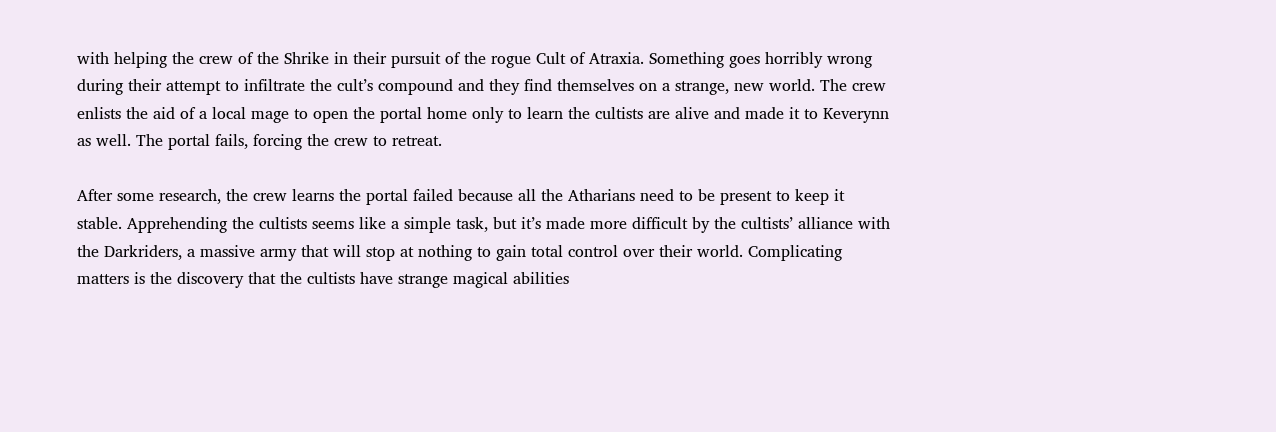with helping the crew of the Shrike in their pursuit of the rogue Cult of Atraxia. Something goes horribly wrong during their attempt to infiltrate the cult’s compound and they find themselves on a strange, new world. The crew enlists the aid of a local mage to open the portal home only to learn the cultists are alive and made it to Keverynn as well. The portal fails, forcing the crew to retreat.

After some research, the crew learns the portal failed because all the Atharians need to be present to keep it stable. Apprehending the cultists seems like a simple task, but it’s made more difficult by the cultists’ alliance with the Darkriders, a massive army that will stop at nothing to gain total control over their world. Complicating matters is the discovery that the cultists have strange magical abilities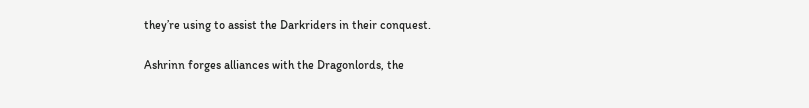they’re using to assist the Darkriders in their conquest.

Ashrinn forges alliances with the Dragonlords, the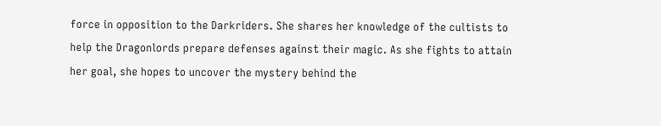force in opposition to the Darkriders. She shares her knowledge of the cultists to help the Dragonlords prepare defenses against their magic. As she fights to attain her goal, she hopes to uncover the mystery behind the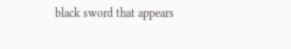black sword that appears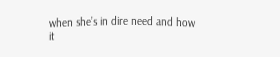when she’s in dire need and how it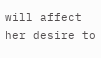will affect her desire to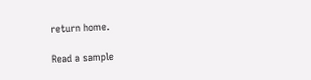return home.

Read a sample